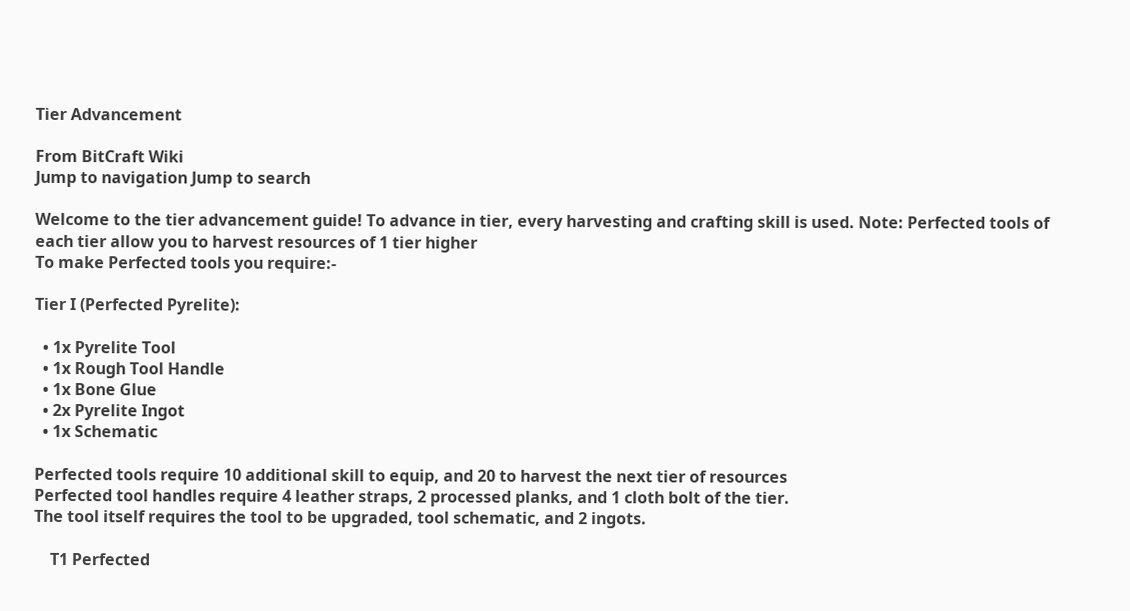Tier Advancement

From BitCraft Wiki
Jump to navigation Jump to search

Welcome to the tier advancement guide! To advance in tier, every harvesting and crafting skill is used. Note: Perfected tools of each tier allow you to harvest resources of 1 tier higher
To make Perfected tools you require:-

Tier I (Perfected Pyrelite):

  • 1x Pyrelite Tool
  • 1x Rough Tool Handle
  • 1x Bone Glue
  • 2x Pyrelite Ingot
  • 1x Schematic

Perfected tools require 10 additional skill to equip, and 20 to harvest the next tier of resources
Perfected tool handles require 4 leather straps, 2 processed planks, and 1 cloth bolt of the tier.
The tool itself requires the tool to be upgraded, tool schematic, and 2 ingots.

    T1 Perfected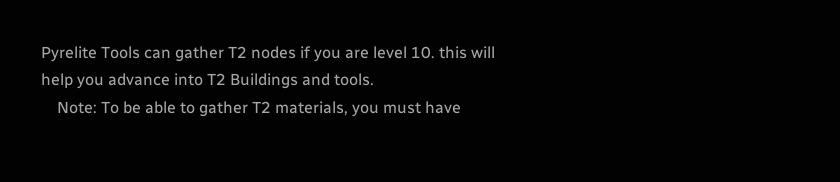Pyrelite Tools can gather T2 nodes if you are level 10. this will help you advance into T2 Buildings and tools.
    Note: To be able to gather T2 materials, you must have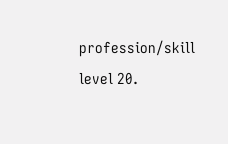profession/skill level 20.